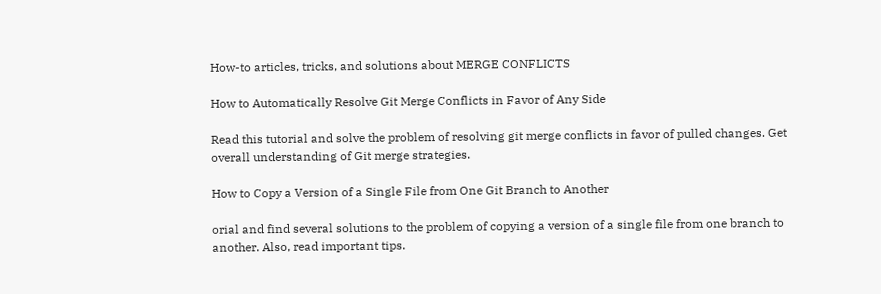How-to articles, tricks, and solutions about MERGE CONFLICTS

How to Automatically Resolve Git Merge Conflicts in Favor of Any Side

Read this tutorial and solve the problem of resolving git merge conflicts in favor of pulled changes. Get overall understanding of Git merge strategies.

How to Copy a Version of a Single File from One Git Branch to Another

orial and find several solutions to the problem of copying a version of a single file from one branch to another. Also, read important tips.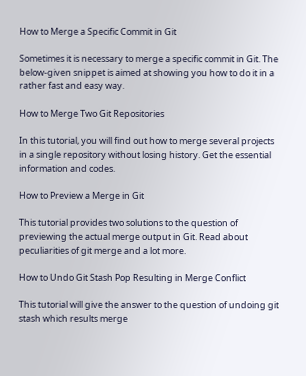How to Merge a Specific Commit in Git

Sometimes it is necessary to merge a specific commit in Git. The below-given snippet is aimed at showing you how to do it in a rather fast and easy way.

How to Merge Two Git Repositories

In this tutorial, you will find out how to merge several projects in a single repository without losing history. Get the essential information and codes.

How to Preview a Merge in Git

This tutorial provides two solutions to the question of previewing the actual merge output in Git. Read about peculiarities of git merge and a lot more.

How to Undo Git Stash Pop Resulting in Merge Conflict

This tutorial will give the answer to the question of undoing git stash which results merge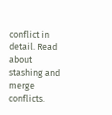conflict in detail. Read about stashing and merge conflicts.